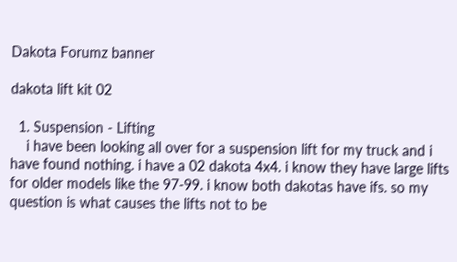Dakota Forumz banner

dakota lift kit 02

  1. Suspension - Lifting
    i have been looking all over for a suspension lift for my truck and i have found nothing. i have a 02 dakota 4x4. i know they have large lifts for older models like the 97-99. i know both dakotas have ifs. so my question is what causes the lifts not to be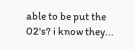able to be put the 02's? i know they...